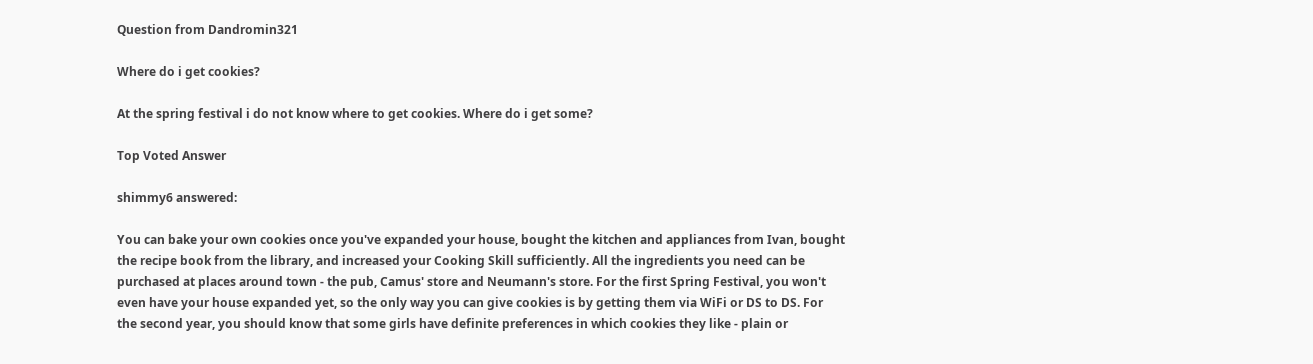Question from Dandromin321

Where do i get cookies?

At the spring festival i do not know where to get cookies. Where do i get some?

Top Voted Answer

shimmy6 answered:

You can bake your own cookies once you've expanded your house, bought the kitchen and appliances from Ivan, bought the recipe book from the library, and increased your Cooking Skill sufficiently. All the ingredients you need can be purchased at places around town - the pub, Camus' store and Neumann's store. For the first Spring Festival, you won't even have your house expanded yet, so the only way you can give cookies is by getting them via WiFi or DS to DS. For the second year, you should know that some girls have definite preferences in which cookies they like - plain or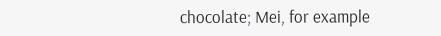chocolate; Mei, for example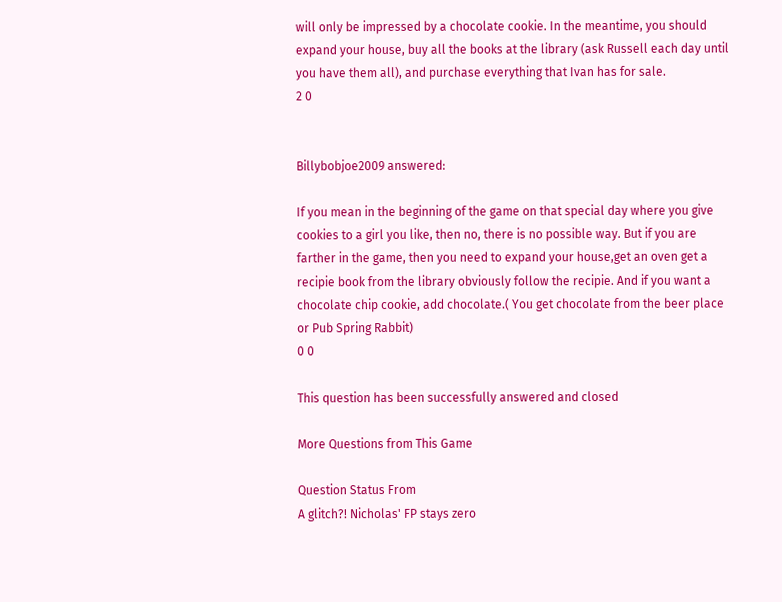will only be impressed by a chocolate cookie. In the meantime, you should expand your house, buy all the books at the library (ask Russell each day until you have them all), and purchase everything that Ivan has for sale.
2 0


Billybobjoe2009 answered:

If you mean in the beginning of the game on that special day where you give cookies to a girl you like, then no, there is no possible way. But if you are farther in the game, then you need to expand your house,get an oven get a recipie book from the library obviously follow the recipie. And if you want a chocolate chip cookie, add chocolate.( You get chocolate from the beer place or Pub Spring Rabbit)
0 0

This question has been successfully answered and closed

More Questions from This Game

Question Status From
A glitch?! Nicholas' FP stays zero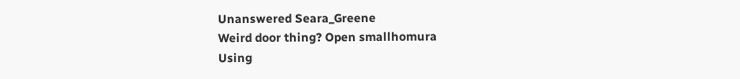Unanswered Seara_Greene
Weird door thing? Open smallhomura
Using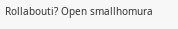Rollabouti? Open smallhomura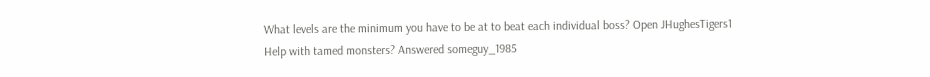What levels are the minimum you have to be at to beat each individual boss? Open JHughesTigers1
Help with tamed monsters? Answered someguy_1985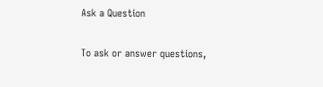Ask a Question

To ask or answer questions,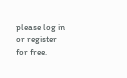please log in or register for free.